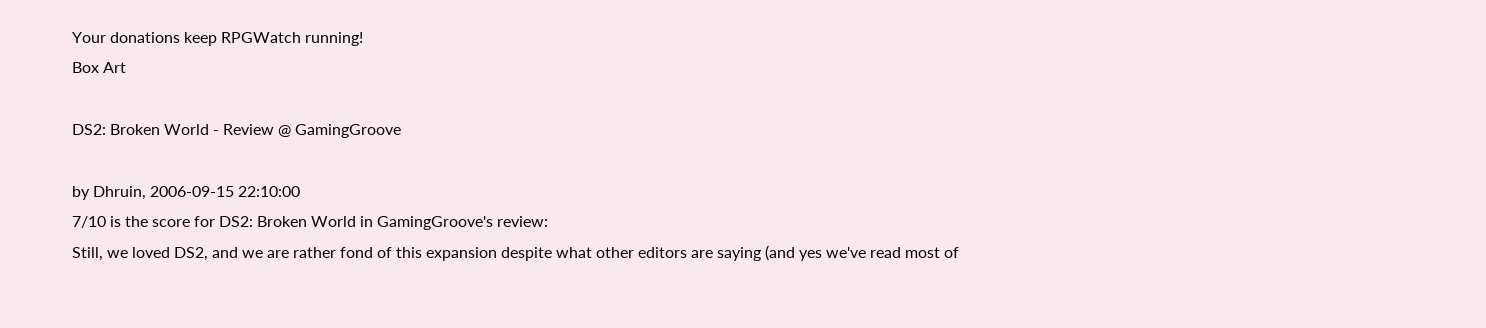Your donations keep RPGWatch running!
Box Art

DS2: Broken World - Review @ GamingGroove

by Dhruin, 2006-09-15 22:10:00
7/10 is the score for DS2: Broken World in GamingGroove's review:
Still, we loved DS2, and we are rather fond of this expansion despite what other editors are saying (and yes we've read most of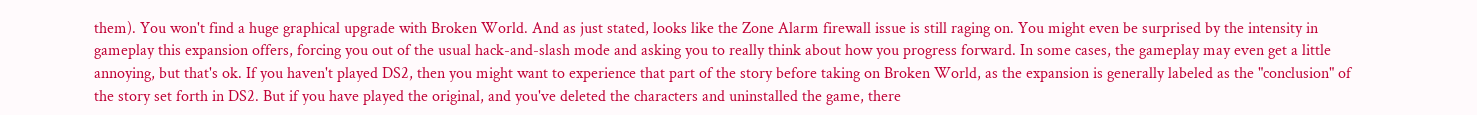them). You won't find a huge graphical upgrade with Broken World. And as just stated, looks like the Zone Alarm firewall issue is still raging on. You might even be surprised by the intensity in gameplay this expansion offers, forcing you out of the usual hack-and-slash mode and asking you to really think about how you progress forward. In some cases, the gameplay may even get a little annoying, but that's ok. If you haven't played DS2, then you might want to experience that part of the story before taking on Broken World, as the expansion is generally labeled as the "conclusion" of the story set forth in DS2. But if you have played the original, and you've deleted the characters and uninstalled the game, there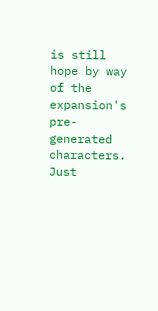is still hope by way of the expansion's pre-generated characters. Just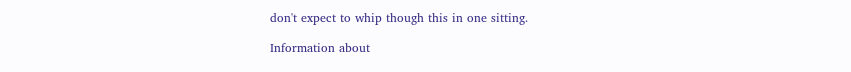don't expect to whip though this in one sitting.

Information about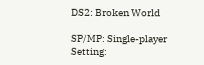DS2: Broken World

SP/MP: Single-player
Setting: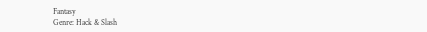Fantasy
Genre: Hack & Slash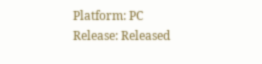Platform: PC
Release: Released